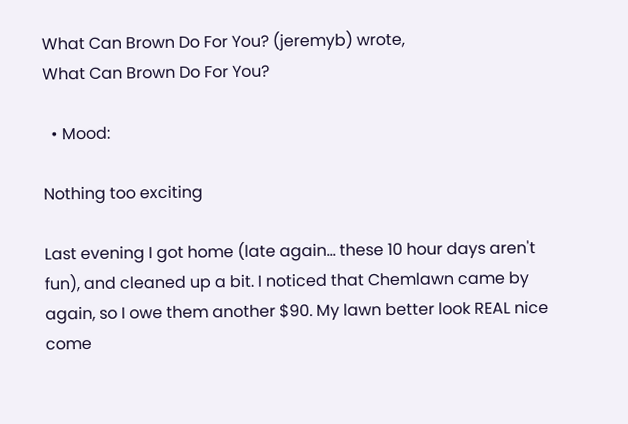What Can Brown Do For You? (jeremyb) wrote,
What Can Brown Do For You?

  • Mood:

Nothing too exciting

Last evening I got home (late again... these 10 hour days aren't fun), and cleaned up a bit. I noticed that Chemlawn came by again, so I owe them another $90. My lawn better look REAL nice come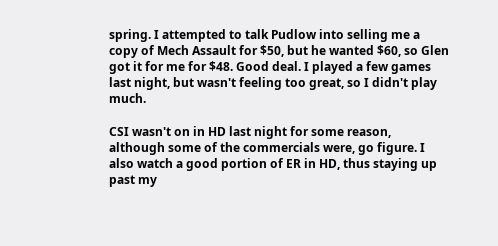spring. I attempted to talk Pudlow into selling me a copy of Mech Assault for $50, but he wanted $60, so Glen got it for me for $48. Good deal. I played a few games last night, but wasn't feeling too great, so I didn't play much.

CSI wasn't on in HD last night for some reason, although some of the commercials were, go figure. I also watch a good portion of ER in HD, thus staying up past my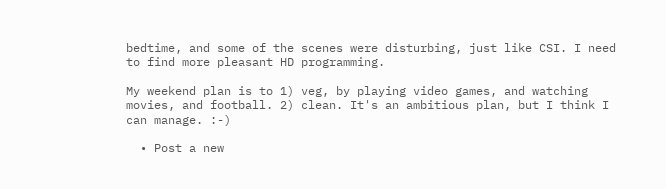bedtime, and some of the scenes were disturbing, just like CSI. I need to find more pleasant HD programming.

My weekend plan is to 1) veg, by playing video games, and watching movies, and football. 2) clean. It's an ambitious plan, but I think I can manage. :-)

  • Post a new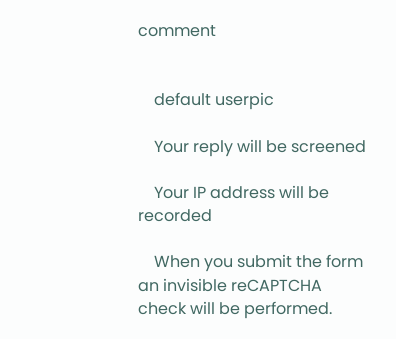comment


    default userpic

    Your reply will be screened

    Your IP address will be recorded

    When you submit the form an invisible reCAPTCHA check will be performed.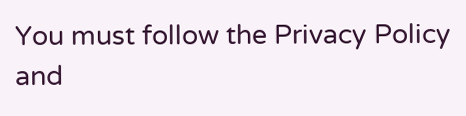You must follow the Privacy Policy and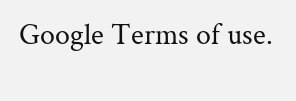Google Terms of use.